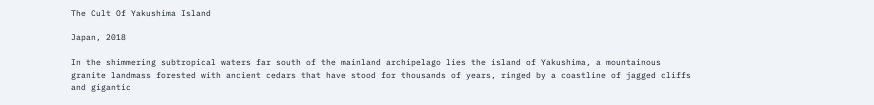The Cult Of Yakushima Island

Japan, 2018

In the shimmering subtropical waters far south of the mainland archipelago lies the island of Yakushima, a mountainous granite landmass forested with ancient cedars that have stood for thousands of years, ringed by a coastline of jagged cliffs and gigantic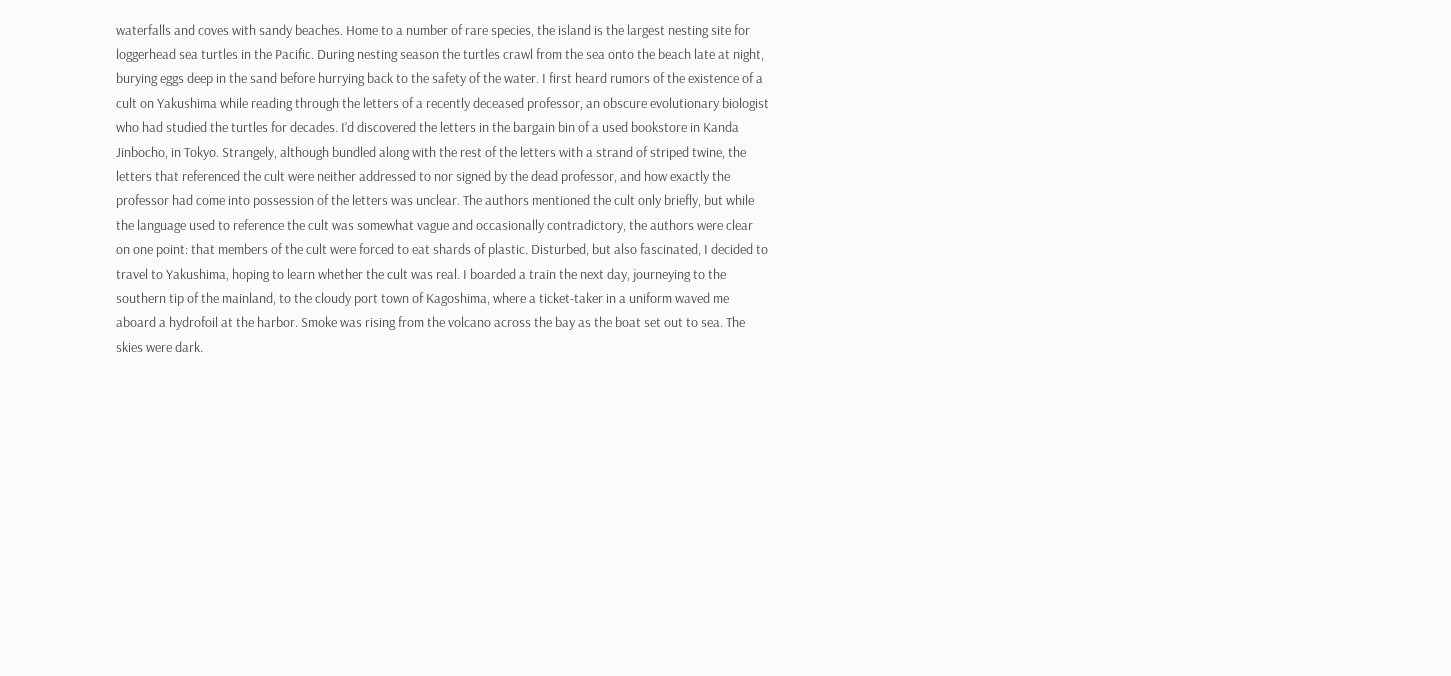waterfalls and coves with sandy beaches. Home to a number of rare species, the island is the largest nesting site for loggerhead sea turtles in the Pacific. During nesting season the turtles crawl from the sea onto the beach late at night, burying eggs deep in the sand before hurrying back to the safety of the water. I first heard rumors of the existence of a cult on Yakushima while reading through the letters of a recently deceased professor, an obscure evolutionary biologist who had studied the turtles for decades. I’d discovered the letters in the bargain bin of a used bookstore in Kanda Jinbocho, in Tokyo. Strangely, although bundled along with the rest of the letters with a strand of striped twine, the letters that referenced the cult were neither addressed to nor signed by the dead professor, and how exactly the professor had come into possession of the letters was unclear. The authors mentioned the cult only briefly, but while the language used to reference the cult was somewhat vague and occasionally contradictory, the authors were clear on one point: that members of the cult were forced to eat shards of plastic. Disturbed, but also fascinated, I decided to travel to Yakushima, hoping to learn whether the cult was real. I boarded a train the next day, journeying to the southern tip of the mainland, to the cloudy port town of Kagoshima, where a ticket-taker in a uniform waved me aboard a hydrofoil at the harbor. Smoke was rising from the volcano across the bay as the boat set out to sea. The skies were dark.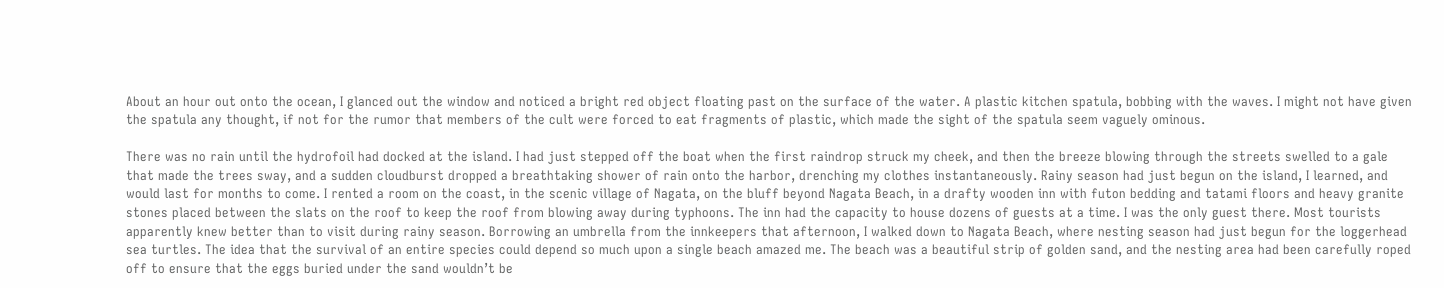About an hour out onto the ocean, I glanced out the window and noticed a bright red object floating past on the surface of the water. A plastic kitchen spatula, bobbing with the waves. I might not have given the spatula any thought, if not for the rumor that members of the cult were forced to eat fragments of plastic, which made the sight of the spatula seem vaguely ominous.

There was no rain until the hydrofoil had docked at the island. I had just stepped off the boat when the first raindrop struck my cheek, and then the breeze blowing through the streets swelled to a gale that made the trees sway, and a sudden cloudburst dropped a breathtaking shower of rain onto the harbor, drenching my clothes instantaneously. Rainy season had just begun on the island, I learned, and would last for months to come. I rented a room on the coast, in the scenic village of Nagata, on the bluff beyond Nagata Beach, in a drafty wooden inn with futon bedding and tatami floors and heavy granite stones placed between the slats on the roof to keep the roof from blowing away during typhoons. The inn had the capacity to house dozens of guests at a time. I was the only guest there. Most tourists apparently knew better than to visit during rainy season. Borrowing an umbrella from the innkeepers that afternoon, I walked down to Nagata Beach, where nesting season had just begun for the loggerhead sea turtles. The idea that the survival of an entire species could depend so much upon a single beach amazed me. The beach was a beautiful strip of golden sand, and the nesting area had been carefully roped off to ensure that the eggs buried under the sand wouldn’t be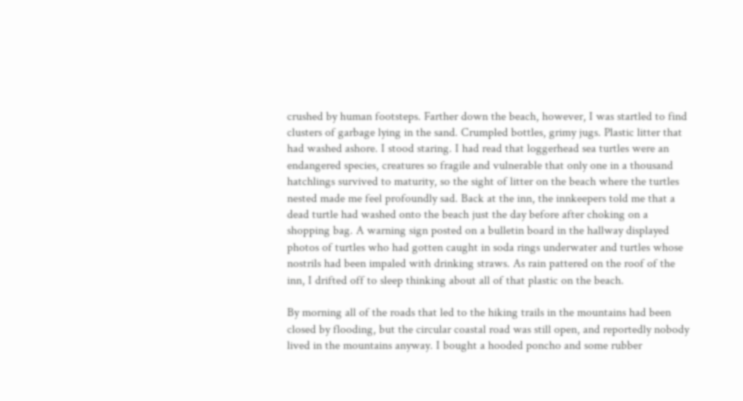crushed by human footsteps. Farther down the beach, however, I was startled to find clusters of garbage lying in the sand. Crumpled bottles, grimy jugs. Plastic litter that had washed ashore. I stood staring. I had read that loggerhead sea turtles were an endangered species, creatures so fragile and vulnerable that only one in a thousand hatchlings survived to maturity, so the sight of litter on the beach where the turtles nested made me feel profoundly sad. Back at the inn, the innkeepers told me that a dead turtle had washed onto the beach just the day before after choking on a shopping bag. A warning sign posted on a bulletin board in the hallway displayed photos of turtles who had gotten caught in soda rings underwater and turtles whose nostrils had been impaled with drinking straws. As rain pattered on the roof of the inn, I drifted off to sleep thinking about all of that plastic on the beach.

By morning all of the roads that led to the hiking trails in the mountains had been closed by flooding, but the circular coastal road was still open, and reportedly nobody lived in the mountains anyway. I bought a hooded poncho and some rubber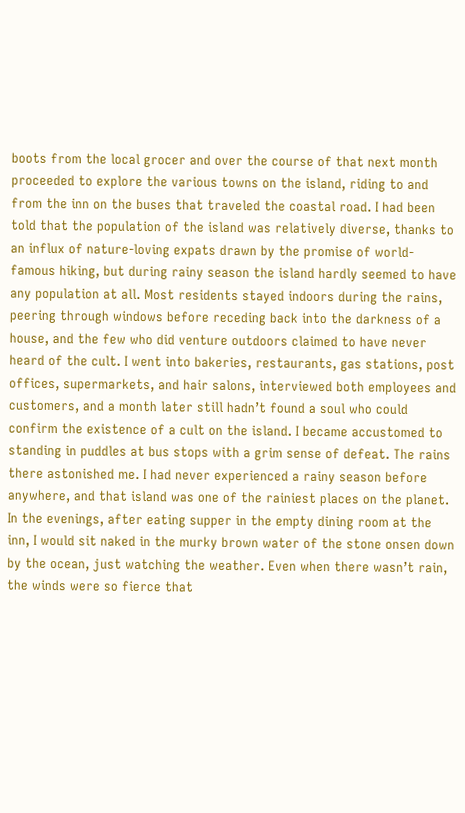boots from the local grocer and over the course of that next month proceeded to explore the various towns on the island, riding to and from the inn on the buses that traveled the coastal road. I had been told that the population of the island was relatively diverse, thanks to an influx of nature-loving expats drawn by the promise of world-famous hiking, but during rainy season the island hardly seemed to have any population at all. Most residents stayed indoors during the rains, peering through windows before receding back into the darkness of a house, and the few who did venture outdoors claimed to have never heard of the cult. I went into bakeries, restaurants, gas stations, post offices, supermarkets, and hair salons, interviewed both employees and customers, and a month later still hadn’t found a soul who could confirm the existence of a cult on the island. I became accustomed to standing in puddles at bus stops with a grim sense of defeat. The rains there astonished me. I had never experienced a rainy season before anywhere, and that island was one of the rainiest places on the planet. In the evenings, after eating supper in the empty dining room at the inn, I would sit naked in the murky brown water of the stone onsen down by the ocean, just watching the weather. Even when there wasn’t rain, the winds were so fierce that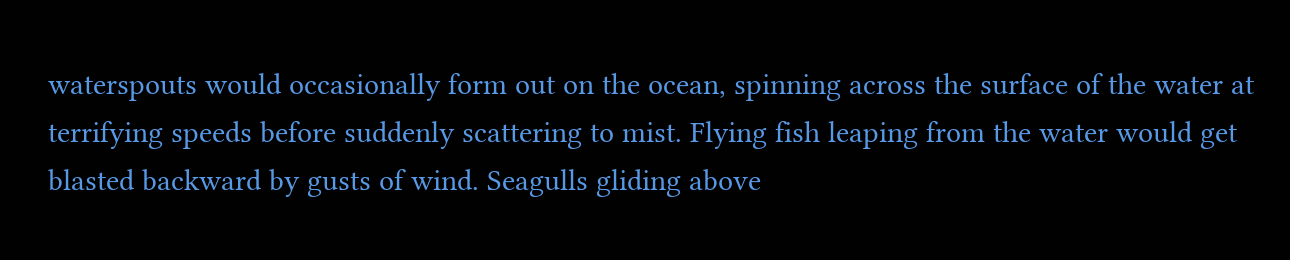waterspouts would occasionally form out on the ocean, spinning across the surface of the water at terrifying speeds before suddenly scattering to mist. Flying fish leaping from the water would get blasted backward by gusts of wind. Seagulls gliding above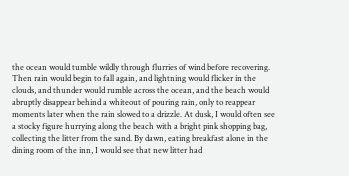the ocean would tumble wildly through flurries of wind before recovering. Then rain would begin to fall again, and lightning would flicker in the clouds, and thunder would rumble across the ocean, and the beach would abruptly disappear behind a whiteout of pouring rain, only to reappear moments later when the rain slowed to a drizzle. At dusk, I would often see a stocky figure hurrying along the beach with a bright pink shopping bag, collecting the litter from the sand. By dawn, eating breakfast alone in the dining room of the inn, I would see that new litter had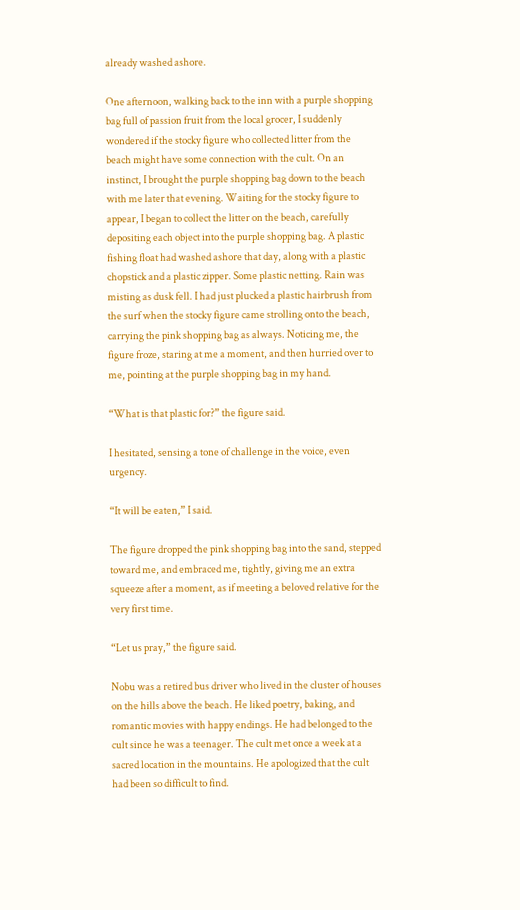already washed ashore.

One afternoon, walking back to the inn with a purple shopping bag full of passion fruit from the local grocer, I suddenly wondered if the stocky figure who collected litter from the beach might have some connection with the cult. On an instinct, I brought the purple shopping bag down to the beach with me later that evening. Waiting for the stocky figure to appear, I began to collect the litter on the beach, carefully depositing each object into the purple shopping bag. A plastic fishing float had washed ashore that day, along with a plastic chopstick and a plastic zipper. Some plastic netting. Rain was misting as dusk fell. I had just plucked a plastic hairbrush from the surf when the stocky figure came strolling onto the beach, carrying the pink shopping bag as always. Noticing me, the figure froze, staring at me a moment, and then hurried over to me, pointing at the purple shopping bag in my hand.

“What is that plastic for?” the figure said.

I hesitated, sensing a tone of challenge in the voice, even urgency.

“It will be eaten,” I said.

The figure dropped the pink shopping bag into the sand, stepped toward me, and embraced me, tightly, giving me an extra squeeze after a moment, as if meeting a beloved relative for the very first time.

“Let us pray,” the figure said.

Nobu was a retired bus driver who lived in the cluster of houses on the hills above the beach. He liked poetry, baking, and romantic movies with happy endings. He had belonged to the cult since he was a teenager. The cult met once a week at a sacred location in the mountains. He apologized that the cult had been so difficult to find.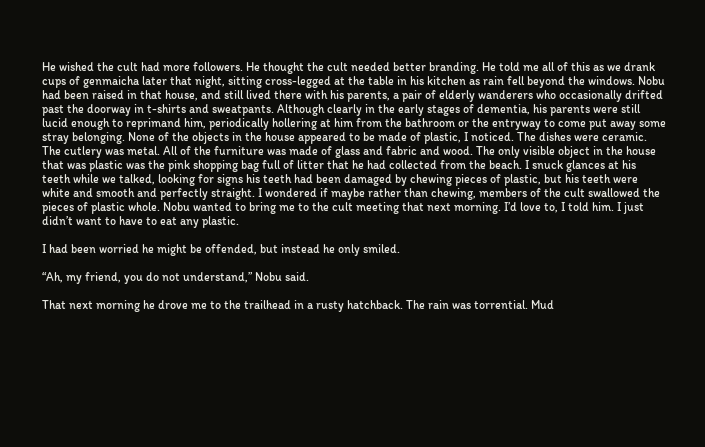He wished the cult had more followers. He thought the cult needed better branding. He told me all of this as we drank cups of genmaicha later that night, sitting cross-legged at the table in his kitchen as rain fell beyond the windows. Nobu had been raised in that house, and still lived there with his parents, a pair of elderly wanderers who occasionally drifted past the doorway in t-shirts and sweatpants. Although clearly in the early stages of dementia, his parents were still lucid enough to reprimand him, periodically hollering at him from the bathroom or the entryway to come put away some stray belonging. None of the objects in the house appeared to be made of plastic, I noticed. The dishes were ceramic. The cutlery was metal. All of the furniture was made of glass and fabric and wood. The only visible object in the house that was plastic was the pink shopping bag full of litter that he had collected from the beach. I snuck glances at his teeth while we talked, looking for signs his teeth had been damaged by chewing pieces of plastic, but his teeth were white and smooth and perfectly straight. I wondered if maybe rather than chewing, members of the cult swallowed the pieces of plastic whole. Nobu wanted to bring me to the cult meeting that next morning. I’d love to, I told him. I just didn’t want to have to eat any plastic.

I had been worried he might be offended, but instead he only smiled.

“Ah, my friend, you do not understand,” Nobu said.

That next morning he drove me to the trailhead in a rusty hatchback. The rain was torrential. Mud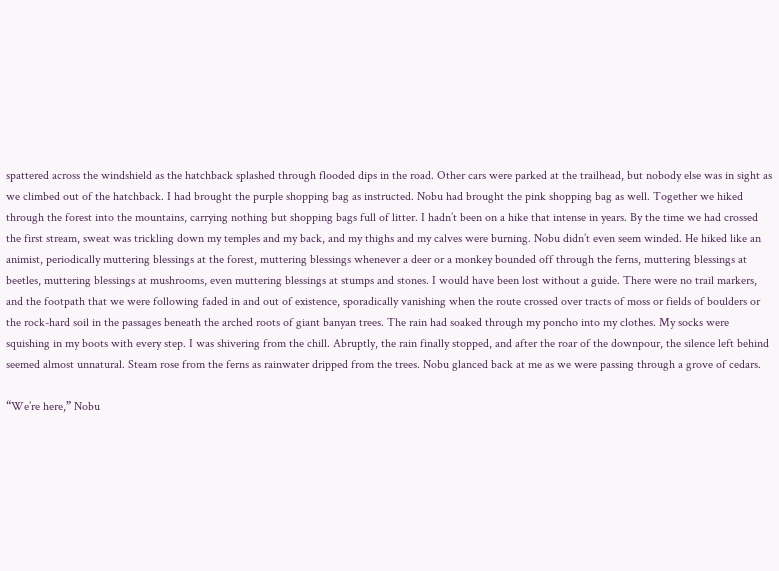spattered across the windshield as the hatchback splashed through flooded dips in the road. Other cars were parked at the trailhead, but nobody else was in sight as we climbed out of the hatchback. I had brought the purple shopping bag as instructed. Nobu had brought the pink shopping bag as well. Together we hiked through the forest into the mountains, carrying nothing but shopping bags full of litter. I hadn’t been on a hike that intense in years. By the time we had crossed the first stream, sweat was trickling down my temples and my back, and my thighs and my calves were burning. Nobu didn’t even seem winded. He hiked like an animist, periodically muttering blessings at the forest, muttering blessings whenever a deer or a monkey bounded off through the ferns, muttering blessings at beetles, muttering blessings at mushrooms, even muttering blessings at stumps and stones. I would have been lost without a guide. There were no trail markers, and the footpath that we were following faded in and out of existence, sporadically vanishing when the route crossed over tracts of moss or fields of boulders or the rock-hard soil in the passages beneath the arched roots of giant banyan trees. The rain had soaked through my poncho into my clothes. My socks were squishing in my boots with every step. I was shivering from the chill. Abruptly, the rain finally stopped, and after the roar of the downpour, the silence left behind seemed almost unnatural. Steam rose from the ferns as rainwater dripped from the trees. Nobu glanced back at me as we were passing through a grove of cedars.

“We’re here,” Nobu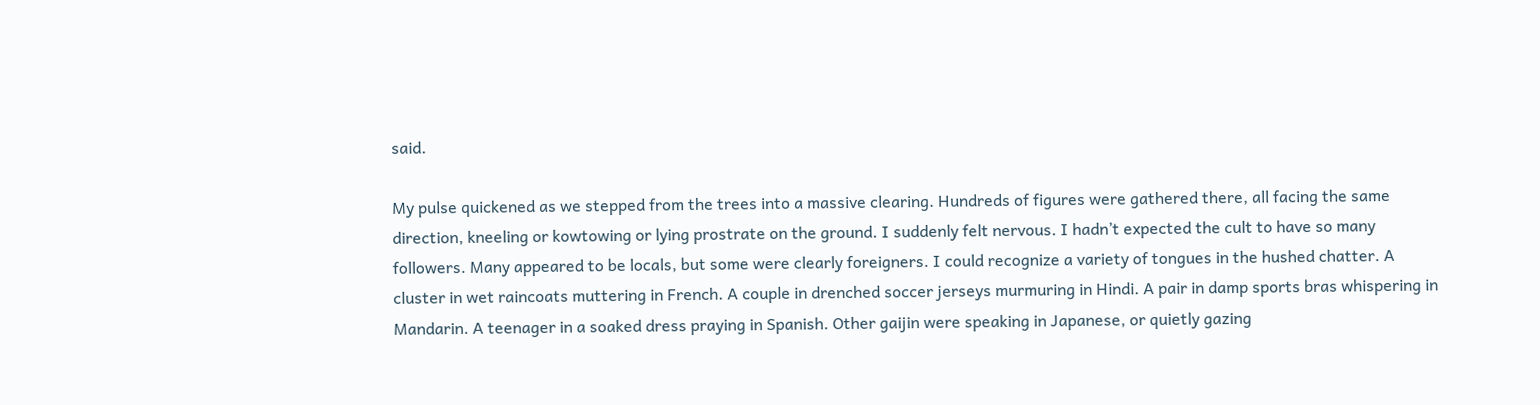said.

My pulse quickened as we stepped from the trees into a massive clearing. Hundreds of figures were gathered there, all facing the same direction, kneeling or kowtowing or lying prostrate on the ground. I suddenly felt nervous. I hadn’t expected the cult to have so many followers. Many appeared to be locals, but some were clearly foreigners. I could recognize a variety of tongues in the hushed chatter. A cluster in wet raincoats muttering in French. A couple in drenched soccer jerseys murmuring in Hindi. A pair in damp sports bras whispering in Mandarin. A teenager in a soaked dress praying in Spanish. Other gaijin were speaking in Japanese, or quietly gazing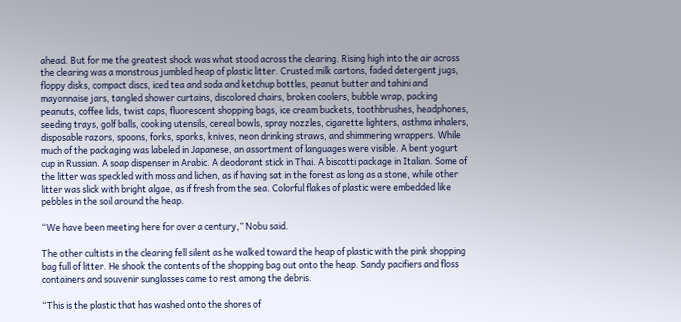ahead. But for me the greatest shock was what stood across the clearing. Rising high into the air across the clearing was a monstrous jumbled heap of plastic litter. Crusted milk cartons, faded detergent jugs, floppy disks, compact discs, iced tea and soda and ketchup bottles, peanut butter and tahini and mayonnaise jars, tangled shower curtains, discolored chairs, broken coolers, bubble wrap, packing peanuts, coffee lids, twist caps, fluorescent shopping bags, ice cream buckets, toothbrushes, headphones, seeding trays, golf balls, cooking utensils, cereal bowls, spray nozzles, cigarette lighters, asthma inhalers, disposable razors, spoons, forks, sporks, knives, neon drinking straws, and shimmering wrappers. While much of the packaging was labeled in Japanese, an assortment of languages were visible. A bent yogurt cup in Russian. A soap dispenser in Arabic. A deodorant stick in Thai. A biscotti package in Italian. Some of the litter was speckled with moss and lichen, as if having sat in the forest as long as a stone, while other litter was slick with bright algae, as if fresh from the sea. Colorful flakes of plastic were embedded like pebbles in the soil around the heap.

“We have been meeting here for over a century,” Nobu said.

The other cultists in the clearing fell silent as he walked toward the heap of plastic with the pink shopping bag full of litter. He shook the contents of the shopping bag out onto the heap. Sandy pacifiers and floss containers and souvenir sunglasses came to rest among the debris.

“This is the plastic that has washed onto the shores of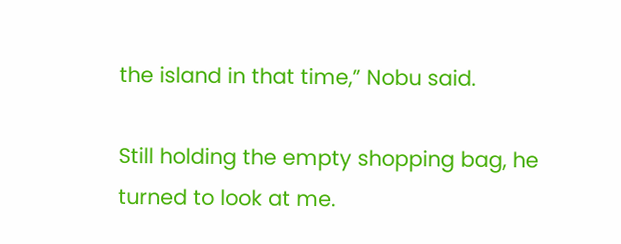the island in that time,” Nobu said.

Still holding the empty shopping bag, he turned to look at me.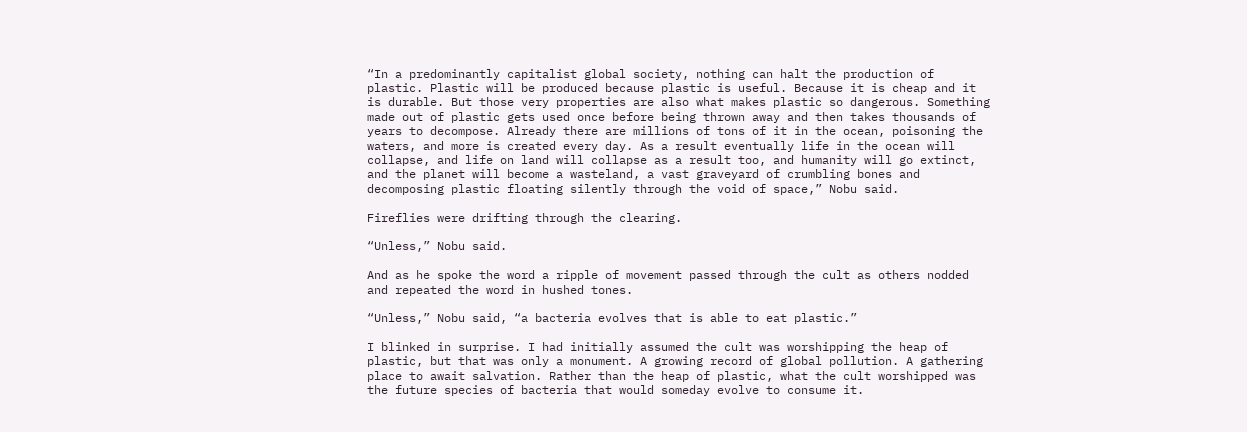“In a predominantly capitalist global society, nothing can halt the production of plastic. Plastic will be produced because plastic is useful. Because it is cheap and it is durable. But those very properties are also what makes plastic so dangerous. Something made out of plastic gets used once before being thrown away and then takes thousands of years to decompose. Already there are millions of tons of it in the ocean, poisoning the waters, and more is created every day. As a result eventually life in the ocean will collapse, and life on land will collapse as a result too, and humanity will go extinct, and the planet will become a wasteland, a vast graveyard of crumbling bones and decomposing plastic floating silently through the void of space,” Nobu said.

Fireflies were drifting through the clearing.

“Unless,” Nobu said.

And as he spoke the word a ripple of movement passed through the cult as others nodded and repeated the word in hushed tones.

“Unless,” Nobu said, “a bacteria evolves that is able to eat plastic.”

I blinked in surprise. I had initially assumed the cult was worshipping the heap of plastic, but that was only a monument. A growing record of global pollution. A gathering place to await salvation. Rather than the heap of plastic, what the cult worshipped was the future species of bacteria that would someday evolve to consume it.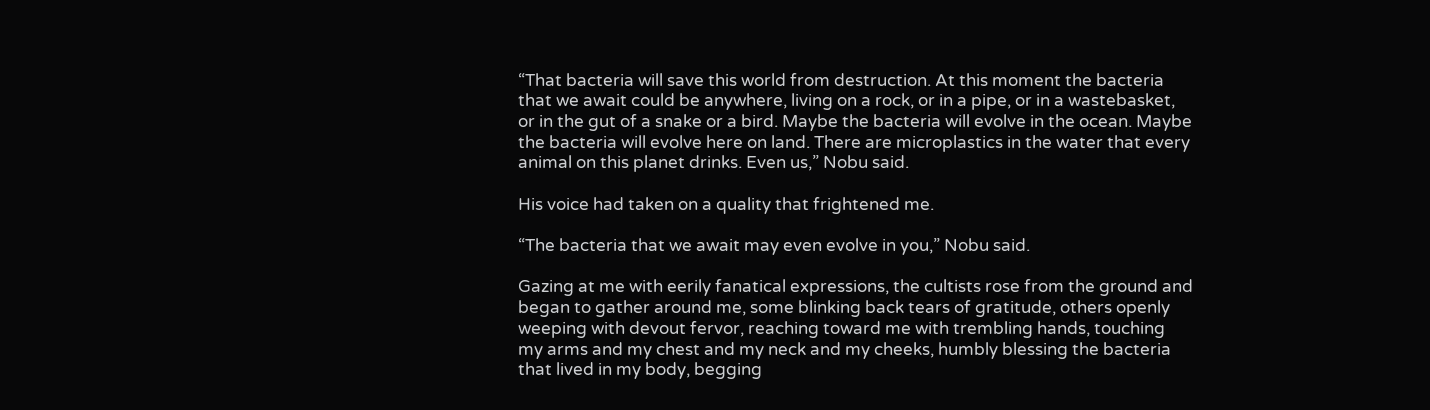“That bacteria will save this world from destruction. At this moment the bacteria that we await could be anywhere, living on a rock, or in a pipe, or in a wastebasket, or in the gut of a snake or a bird. Maybe the bacteria will evolve in the ocean. Maybe the bacteria will evolve here on land. There are microplastics in the water that every animal on this planet drinks. Even us,” Nobu said.

His voice had taken on a quality that frightened me.

“The bacteria that we await may even evolve in you,” Nobu said.

Gazing at me with eerily fanatical expressions, the cultists rose from the ground and began to gather around me, some blinking back tears of gratitude, others openly weeping with devout fervor, reaching toward me with trembling hands, touching my arms and my chest and my neck and my cheeks, humbly blessing the bacteria that lived in my body, begging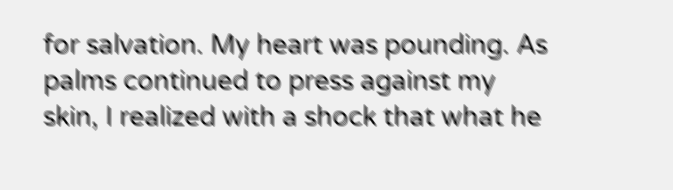for salvation. My heart was pounding. As palms continued to press against my skin, I realized with a shock that what he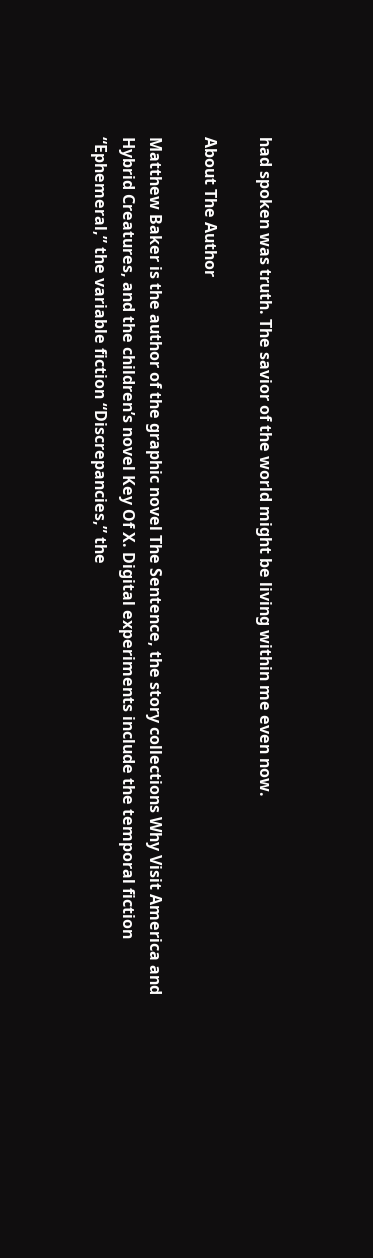had spoken was truth. The savior of the world might be living within me even now.

About The Author

Matthew Baker is the author of the graphic novel The Sentence, the story collections Why Visit America and Hybrid Creatures, and the children’s novel Key Of X. Digital experiments include the temporal fiction “Ephemeral,” the variable fiction “Discrepancies,” the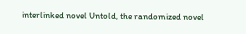interlinked novel Untold, the randomized novel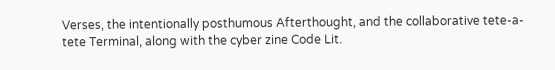Verses, the intentionally posthumous Afterthought, and the collaborative tete-a-tete Terminal, along with the cyber zine Code Lit.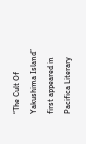“The Cult Of Yakushima Island” first appeared in Pacifica Literary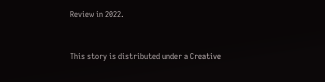Review in 2022.


This story is distributed under a Creative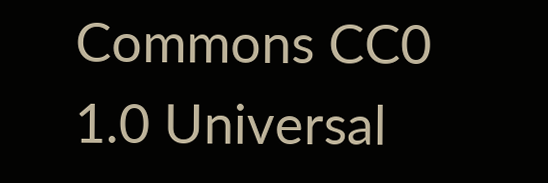Commons CC0 1.0 Universal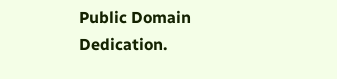Public Domain Dedication.